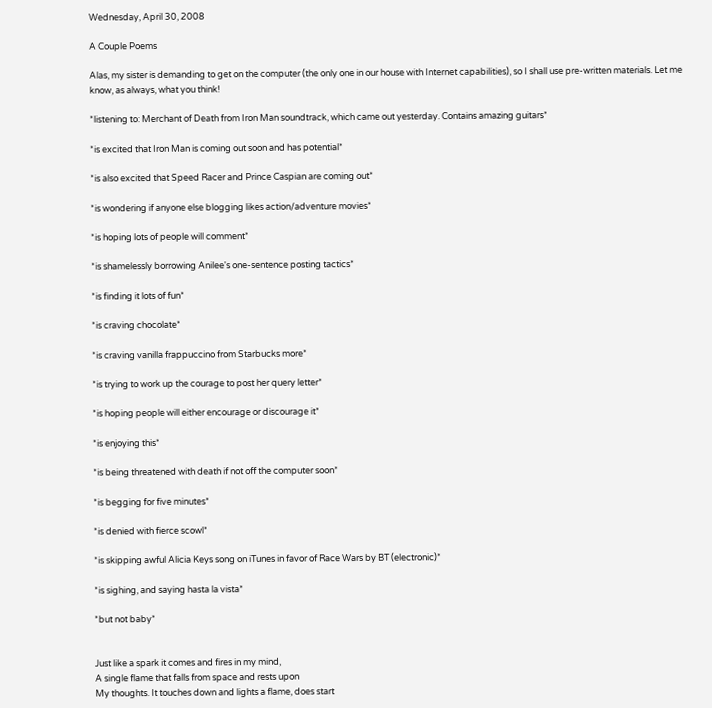Wednesday, April 30, 2008

A Couple Poems

Alas, my sister is demanding to get on the computer (the only one in our house with Internet capabilities), so I shall use pre-written materials. Let me know, as always, what you think!

*listening to: Merchant of Death from Iron Man soundtrack, which came out yesterday. Contains amazing guitars*

*is excited that Iron Man is coming out soon and has potential*

*is also excited that Speed Racer and Prince Caspian are coming out*

*is wondering if anyone else blogging likes action/adventure movies*

*is hoping lots of people will comment*

*is shamelessly borrowing Anilee's one-sentence posting tactics*

*is finding it lots of fun*

*is craving chocolate*

*is craving vanilla frappuccino from Starbucks more*

*is trying to work up the courage to post her query letter*

*is hoping people will either encourage or discourage it*

*is enjoying this*

*is being threatened with death if not off the computer soon*

*is begging for five minutes*

*is denied with fierce scowl*

*is skipping awful Alicia Keys song on iTunes in favor of Race Wars by BT (electronic)*

*is sighing, and saying hasta la vista*

*but not baby*


Just like a spark it comes and fires in my mind,
A single flame that falls from space and rests upon
My thoughts. It touches down and lights a flame, does start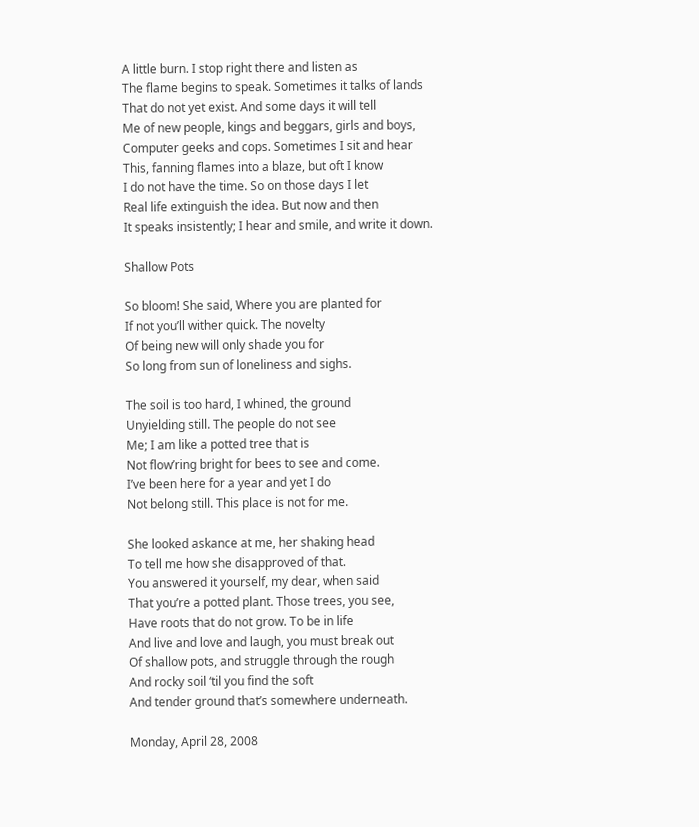A little burn. I stop right there and listen as
The flame begins to speak. Sometimes it talks of lands
That do not yet exist. And some days it will tell
Me of new people, kings and beggars, girls and boys,
Computer geeks and cops. Sometimes I sit and hear
This, fanning flames into a blaze, but oft I know
I do not have the time. So on those days I let
Real life extinguish the idea. But now and then
It speaks insistently; I hear and smile, and write it down.

Shallow Pots

So bloom! She said, Where you are planted for
If not you’ll wither quick. The novelty
Of being new will only shade you for
So long from sun of loneliness and sighs.

The soil is too hard, I whined, the ground
Unyielding still. The people do not see
Me; I am like a potted tree that is
Not flow’ring bright for bees to see and come.
I’ve been here for a year and yet I do
Not belong still. This place is not for me.

She looked askance at me, her shaking head
To tell me how she disapproved of that.
You answered it yourself, my dear, when said
That you’re a potted plant. Those trees, you see,
Have roots that do not grow. To be in life
And live and love and laugh, you must break out
Of shallow pots, and struggle through the rough
And rocky soil ‘til you find the soft
And tender ground that’s somewhere underneath.

Monday, April 28, 2008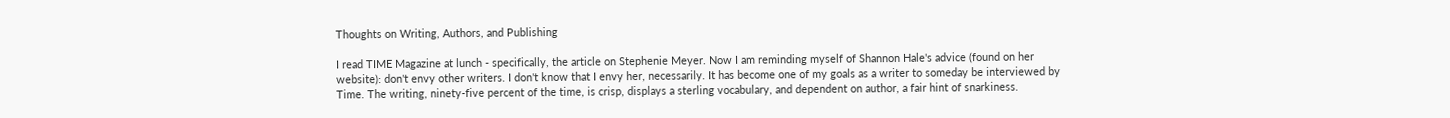Thoughts on Writing, Authors, and Publishing

I read TIME Magazine at lunch - specifically, the article on Stephenie Meyer. Now I am reminding myself of Shannon Hale's advice (found on her website): don't envy other writers. I don't know that I envy her, necessarily. It has become one of my goals as a writer to someday be interviewed by Time. The writing, ninety-five percent of the time, is crisp, displays a sterling vocabulary, and dependent on author, a fair hint of snarkiness.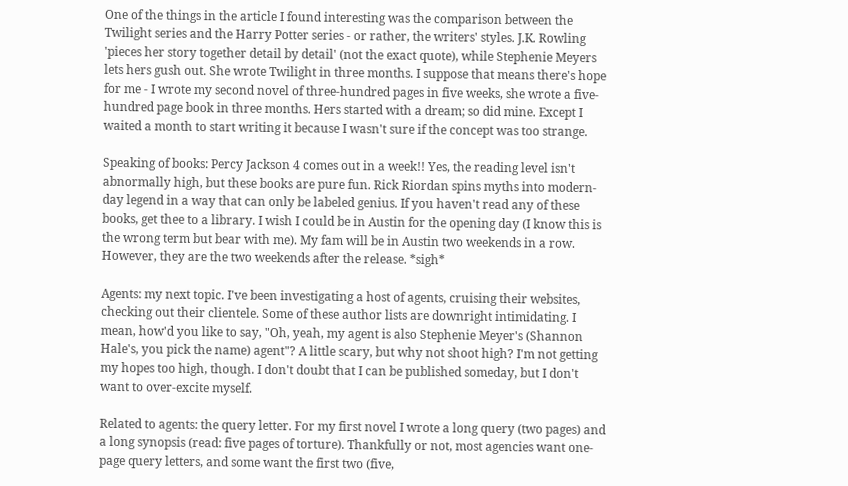One of the things in the article I found interesting was the comparison between the Twilight series and the Harry Potter series - or rather, the writers' styles. J.K. Rowling 'pieces her story together detail by detail' (not the exact quote), while Stephenie Meyers lets hers gush out. She wrote Twilight in three months. I suppose that means there's hope for me - I wrote my second novel of three-hundred pages in five weeks, she wrote a five-hundred page book in three months. Hers started with a dream; so did mine. Except I waited a month to start writing it because I wasn't sure if the concept was too strange.

Speaking of books: Percy Jackson 4 comes out in a week!! Yes, the reading level isn't abnormally high, but these books are pure fun. Rick Riordan spins myths into modern-day legend in a way that can only be labeled genius. If you haven't read any of these books, get thee to a library. I wish I could be in Austin for the opening day (I know this is the wrong term but bear with me). My fam will be in Austin two weekends in a row. However, they are the two weekends after the release. *sigh*

Agents: my next topic. I've been investigating a host of agents, cruising their websites, checking out their clientele. Some of these author lists are downright intimidating. I mean, how'd you like to say, "Oh, yeah, my agent is also Stephenie Meyer's (Shannon Hale's, you pick the name) agent"? A little scary, but why not shoot high? I'm not getting my hopes too high, though. I don't doubt that I can be published someday, but I don't want to over-excite myself.

Related to agents: the query letter. For my first novel I wrote a long query (two pages) and a long synopsis (read: five pages of torture). Thankfully or not, most agencies want one-page query letters, and some want the first two (five,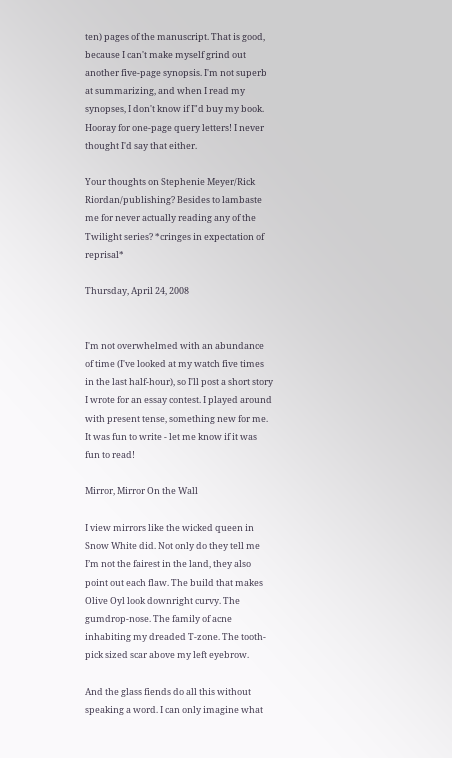ten) pages of the manuscript. That is good, because I can't make myself grind out another five-page synopsis. I'm not superb at summarizing, and when I read my synopses, I don't know if I"d buy my book. Hooray for one-page query letters! I never thought I'd say that either.

Your thoughts on Stephenie Meyer/Rick Riordan/publishing? Besides to lambaste me for never actually reading any of the Twilight series? *cringes in expectation of reprisal*

Thursday, April 24, 2008


I'm not overwhelmed with an abundance of time (I've looked at my watch five times in the last half-hour), so I'll post a short story I wrote for an essay contest. I played around with present tense, something new for me. It was fun to write - let me know if it was fun to read!

Mirror, Mirror On the Wall

I view mirrors like the wicked queen in Snow White did. Not only do they tell me I’m not the fairest in the land, they also point out each flaw. The build that makes Olive Oyl look downright curvy. The gumdrop-nose. The family of acne inhabiting my dreaded T-zone. The tooth-pick sized scar above my left eyebrow.

And the glass fiends do all this without speaking a word. I can only imagine what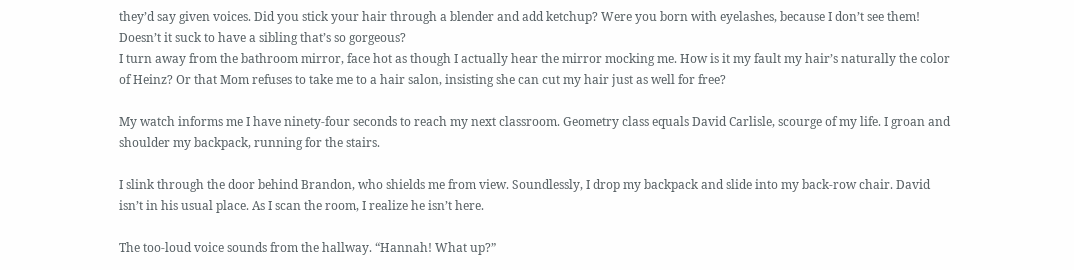they’d say given voices. Did you stick your hair through a blender and add ketchup? Were you born with eyelashes, because I don’t see them! Doesn’t it suck to have a sibling that’s so gorgeous?
I turn away from the bathroom mirror, face hot as though I actually hear the mirror mocking me. How is it my fault my hair’s naturally the color of Heinz? Or that Mom refuses to take me to a hair salon, insisting she can cut my hair just as well for free?

My watch informs me I have ninety-four seconds to reach my next classroom. Geometry class equals David Carlisle, scourge of my life. I groan and shoulder my backpack, running for the stairs.

I slink through the door behind Brandon, who shields me from view. Soundlessly, I drop my backpack and slide into my back-row chair. David isn’t in his usual place. As I scan the room, I realize he isn’t here.

The too-loud voice sounds from the hallway. “Hannah! What up?”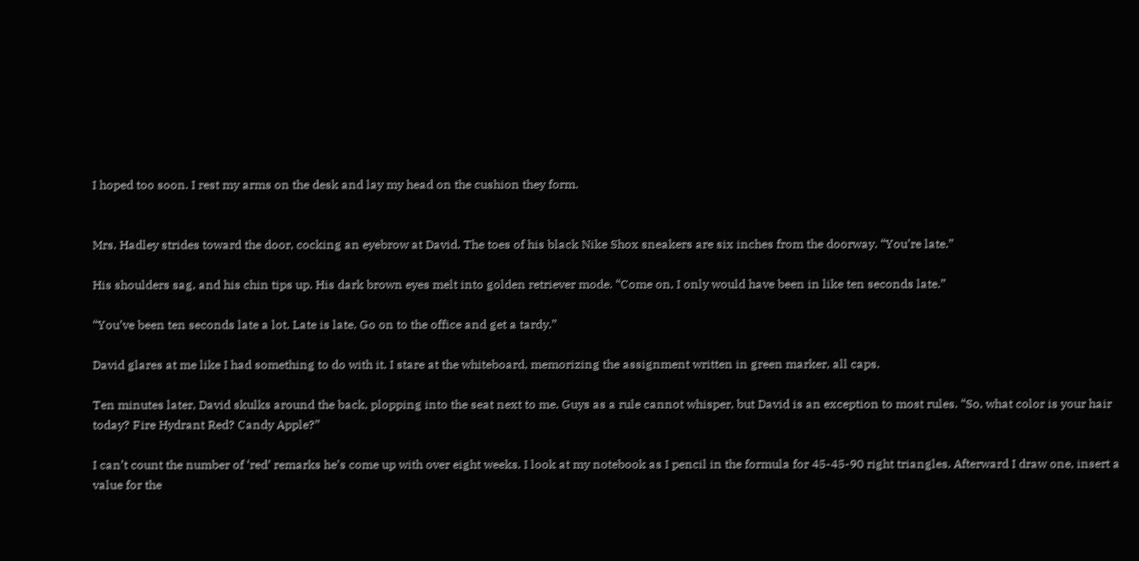I hoped too soon. I rest my arms on the desk and lay my head on the cushion they form.


Mrs. Hadley strides toward the door, cocking an eyebrow at David. The toes of his black Nike Shox sneakers are six inches from the doorway. “You’re late.”

His shoulders sag, and his chin tips up. His dark brown eyes melt into golden retriever mode. “Come on, I only would have been in like ten seconds late.”

“You’ve been ten seconds late a lot. Late is late. Go on to the office and get a tardy.”

David glares at me like I had something to do with it. I stare at the whiteboard, memorizing the assignment written in green marker, all caps.

Ten minutes later, David skulks around the back, plopping into the seat next to me. Guys as a rule cannot whisper, but David is an exception to most rules. “So, what color is your hair today? Fire Hydrant Red? Candy Apple?”

I can’t count the number of ‘red’ remarks he’s come up with over eight weeks. I look at my notebook as I pencil in the formula for 45-45-90 right triangles. Afterward I draw one, insert a value for the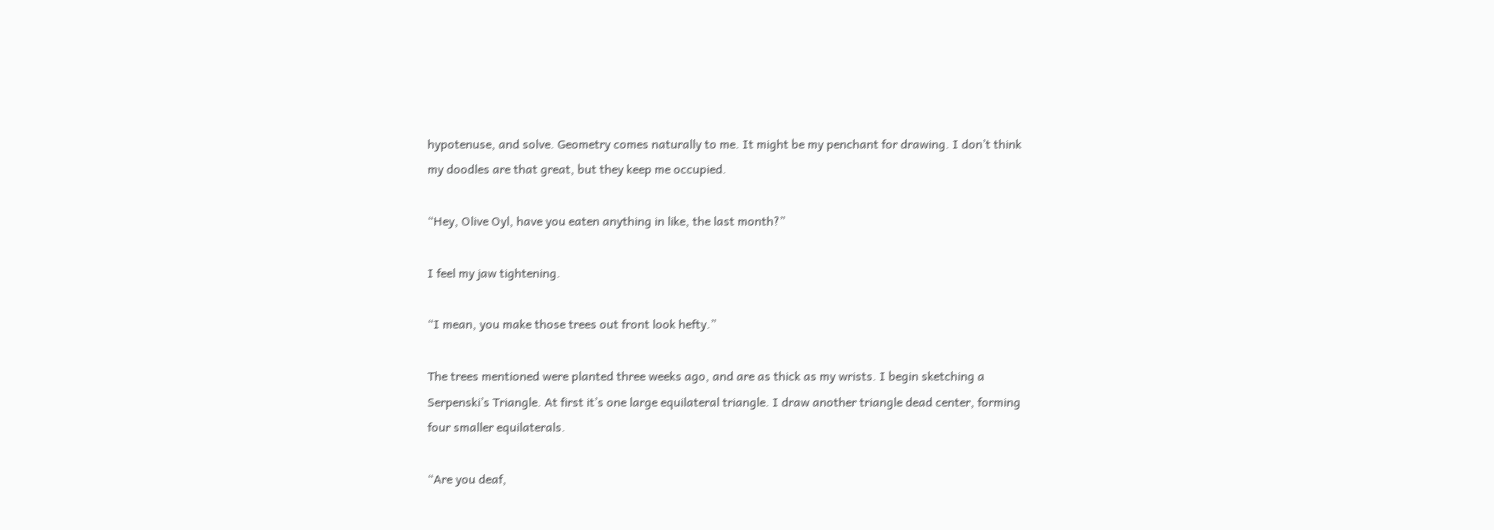hypotenuse, and solve. Geometry comes naturally to me. It might be my penchant for drawing. I don’t think my doodles are that great, but they keep me occupied.

“Hey, Olive Oyl, have you eaten anything in like, the last month?”

I feel my jaw tightening.

“I mean, you make those trees out front look hefty.”

The trees mentioned were planted three weeks ago, and are as thick as my wrists. I begin sketching a Serpenski’s Triangle. At first it’s one large equilateral triangle. I draw another triangle dead center, forming four smaller equilaterals.

“Are you deaf,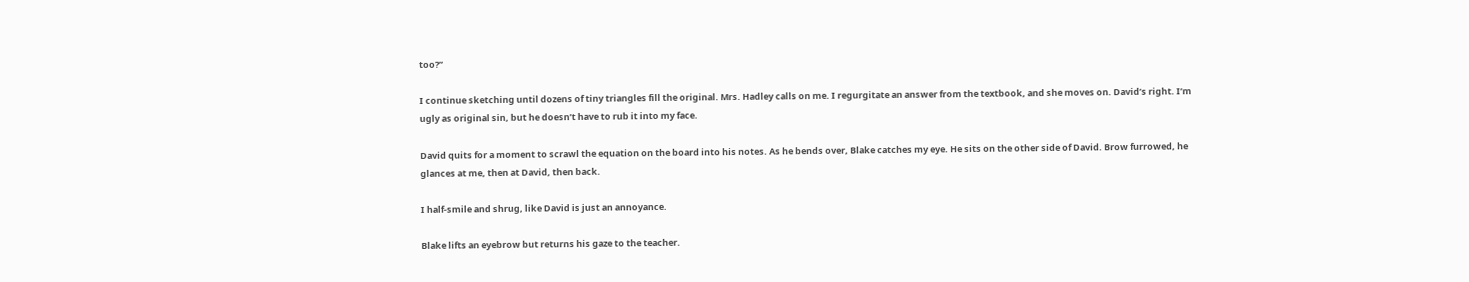too?”

I continue sketching until dozens of tiny triangles fill the original. Mrs. Hadley calls on me. I regurgitate an answer from the textbook, and she moves on. David’s right. I’m ugly as original sin, but he doesn’t have to rub it into my face.

David quits for a moment to scrawl the equation on the board into his notes. As he bends over, Blake catches my eye. He sits on the other side of David. Brow furrowed, he glances at me, then at David, then back.

I half-smile and shrug, like David is just an annoyance.

Blake lifts an eyebrow but returns his gaze to the teacher.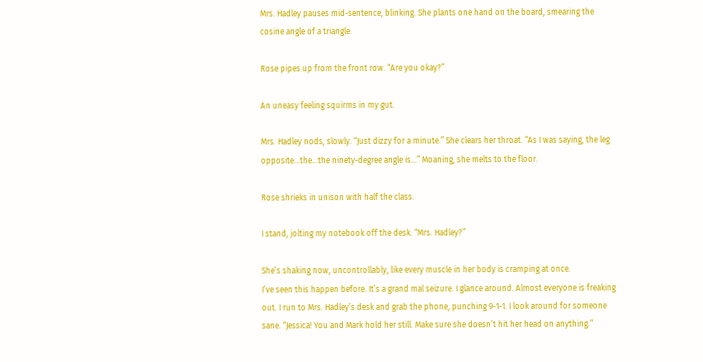Mrs. Hadley pauses mid-sentence, blinking. She plants one hand on the board, smearing the cosine angle of a triangle.

Rose pipes up from the front row. “Are you okay?”

An uneasy feeling squirms in my gut.

Mrs. Hadley nods, slowly. “Just dizzy for a minute.” She clears her throat. “As I was saying, the leg opposite…the…the ninety-degree angle is…” Moaning, she melts to the floor.

Rose shrieks in unison with half the class.

I stand, jolting my notebook off the desk. “Mrs. Hadley?”

She’s shaking now, uncontrollably, like every muscle in her body is cramping at once.
I’ve seen this happen before. It’s a grand mal seizure. I glance around. Almost everyone is freaking out. I run to Mrs. Hadley’s desk and grab the phone, punching 9-1-1. I look around for someone sane. “Jessica! You and Mark hold her still. Make sure she doesn’t hit her head on anything.”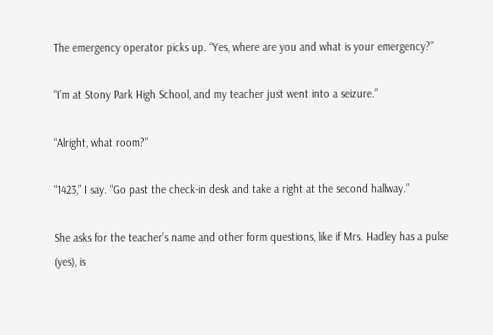The emergency operator picks up. “Yes, where are you and what is your emergency?”

“I’m at Stony Park High School, and my teacher just went into a seizure.”

“Alright, what room?”

“1423,” I say. “Go past the check-in desk and take a right at the second hallway.”

She asks for the teacher’s name and other form questions, like if Mrs. Hadley has a pulse (yes), is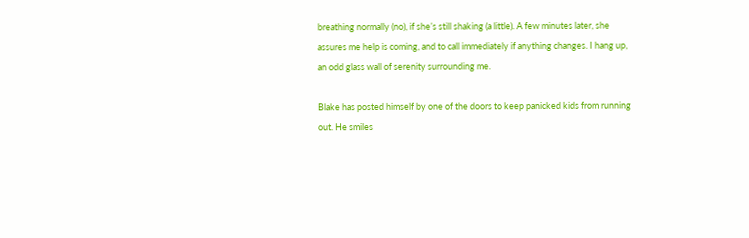breathing normally (no), if she’s still shaking (a little). A few minutes later, she assures me help is coming, and to call immediately if anything changes. I hang up, an odd glass wall of serenity surrounding me.

Blake has posted himself by one of the doors to keep panicked kids from running out. He smiles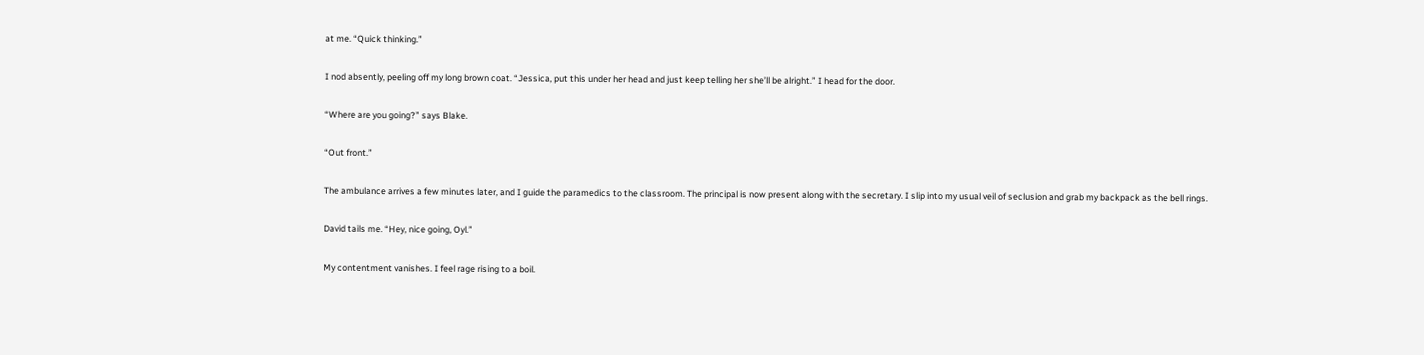at me. “Quick thinking.”

I nod absently, peeling off my long brown coat. “Jessica, put this under her head and just keep telling her she’ll be alright.” I head for the door.

“Where are you going?” says Blake.

“Out front.”

The ambulance arrives a few minutes later, and I guide the paramedics to the classroom. The principal is now present along with the secretary. I slip into my usual veil of seclusion and grab my backpack as the bell rings.

David tails me. “Hey, nice going, Oyl.”

My contentment vanishes. I feel rage rising to a boil.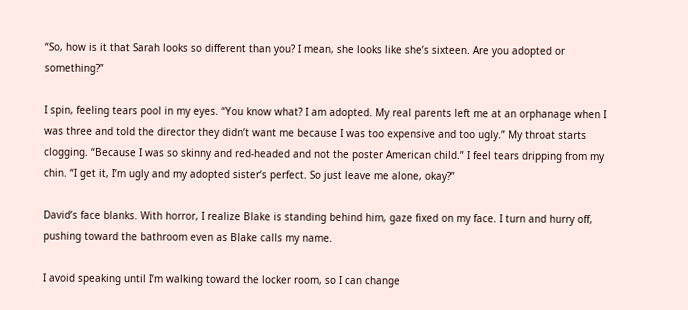“So, how is it that Sarah looks so different than you? I mean, she looks like she’s sixteen. Are you adopted or something?”

I spin, feeling tears pool in my eyes. “You know what? I am adopted. My real parents left me at an orphanage when I was three and told the director they didn’t want me because I was too expensive and too ugly.” My throat starts clogging. “Because I was so skinny and red-headed and not the poster American child.” I feel tears dripping from my chin. “I get it, I’m ugly and my adopted sister’s perfect. So just leave me alone, okay?”

David’s face blanks. With horror, I realize Blake is standing behind him, gaze fixed on my face. I turn and hurry off, pushing toward the bathroom even as Blake calls my name.

I avoid speaking until I’m walking toward the locker room, so I can change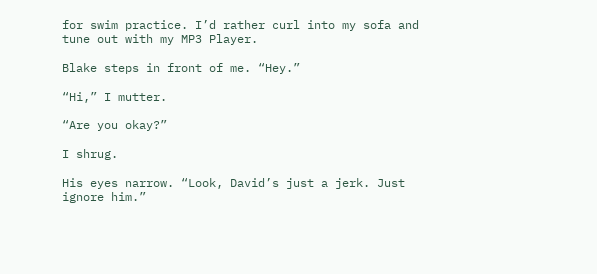for swim practice. I’d rather curl into my sofa and tune out with my MP3 Player.

Blake steps in front of me. “Hey.”

“Hi,” I mutter.

“Are you okay?”

I shrug.

His eyes narrow. “Look, David’s just a jerk. Just ignore him.”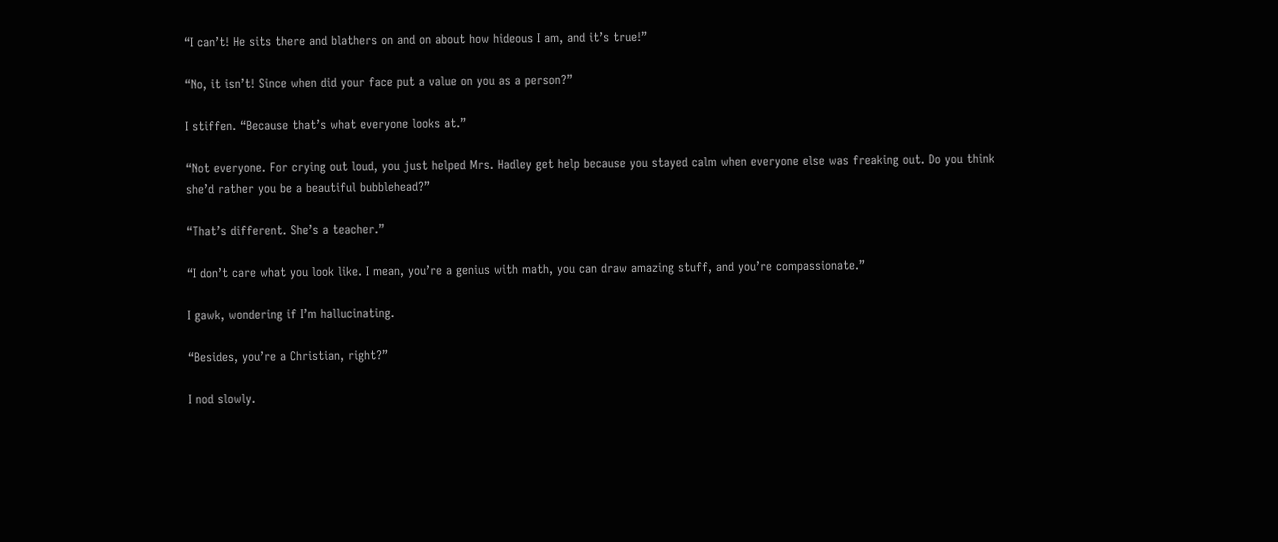“I can’t! He sits there and blathers on and on about how hideous I am, and it’s true!”

“No, it isn’t! Since when did your face put a value on you as a person?”

I stiffen. “Because that’s what everyone looks at.”

“Not everyone. For crying out loud, you just helped Mrs. Hadley get help because you stayed calm when everyone else was freaking out. Do you think she’d rather you be a beautiful bubblehead?”

“That’s different. She’s a teacher.”

“I don’t care what you look like. I mean, you’re a genius with math, you can draw amazing stuff, and you’re compassionate.”

I gawk, wondering if I’m hallucinating.

“Besides, you’re a Christian, right?”

I nod slowly.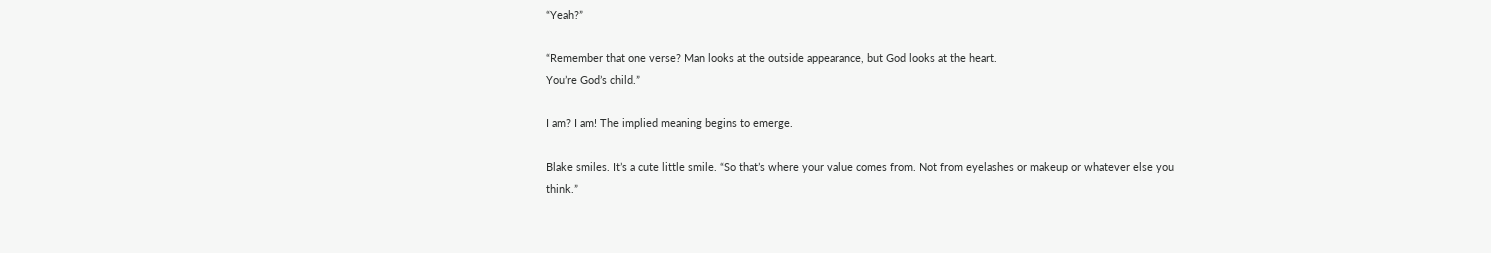“Yeah?”

“Remember that one verse? Man looks at the outside appearance, but God looks at the heart.
You’re God’s child.”

I am? I am! The implied meaning begins to emerge.

Blake smiles. It’s a cute little smile. “So that’s where your value comes from. Not from eyelashes or makeup or whatever else you think.”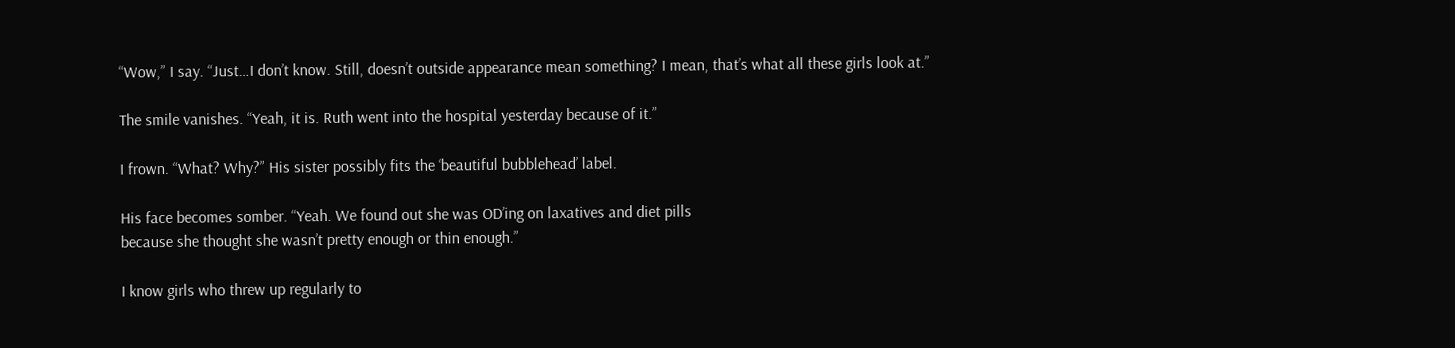“Wow,” I say. “Just…I don’t know. Still, doesn’t outside appearance mean something? I mean, that’s what all these girls look at.”

The smile vanishes. “Yeah, it is. Ruth went into the hospital yesterday because of it.”

I frown. “What? Why?” His sister possibly fits the ‘beautiful bubblehead’ label.

His face becomes somber. “Yeah. We found out she was OD’ing on laxatives and diet pills
because she thought she wasn’t pretty enough or thin enough.”

I know girls who threw up regularly to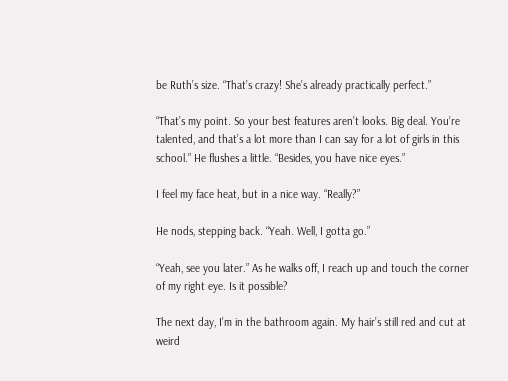be Ruth’s size. “That’s crazy! She’s already practically perfect.”

“That’s my point. So your best features aren’t looks. Big deal. You’re talented, and that’s a lot more than I can say for a lot of girls in this school.” He flushes a little. “Besides, you have nice eyes.”

I feel my face heat, but in a nice way. “Really?”

He nods, stepping back. “Yeah. Well, I gotta go.”

“Yeah, see you later.” As he walks off, I reach up and touch the corner of my right eye. Is it possible?

The next day, I’m in the bathroom again. My hair’s still red and cut at weird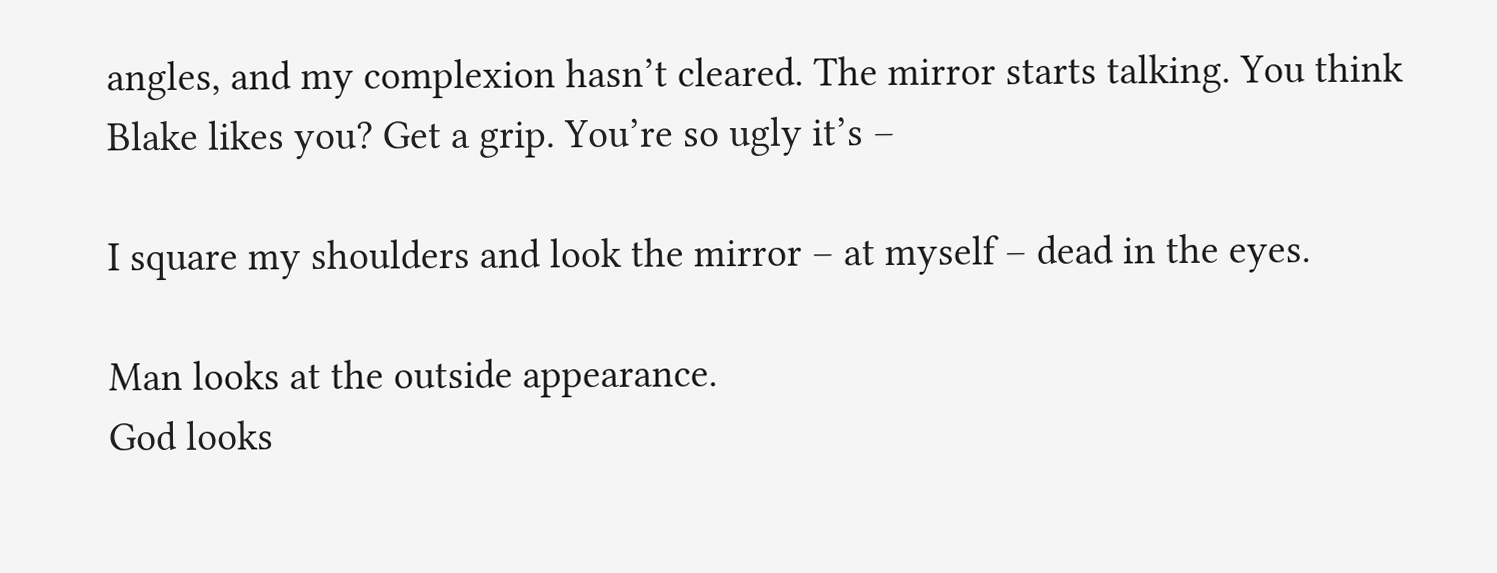angles, and my complexion hasn’t cleared. The mirror starts talking. You think Blake likes you? Get a grip. You’re so ugly it’s –

I square my shoulders and look the mirror – at myself – dead in the eyes.

Man looks at the outside appearance.
God looks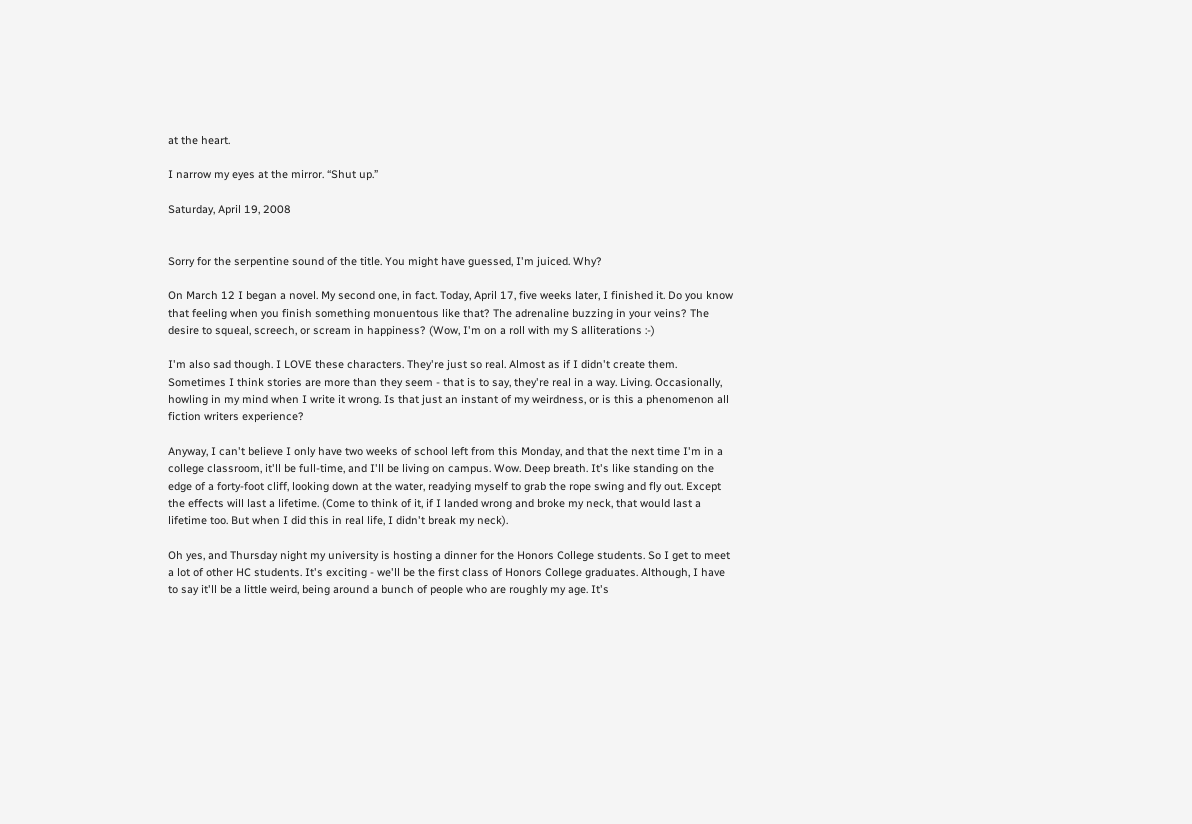at the heart.

I narrow my eyes at the mirror. “Shut up.”

Saturday, April 19, 2008


Sorry for the serpentine sound of the title. You might have guessed, I'm juiced. Why?

On March 12 I began a novel. My second one, in fact. Today, April 17, five weeks later, I finished it. Do you know that feeling when you finish something monuentous like that? The adrenaline buzzing in your veins? The desire to squeal, screech, or scream in happiness? (Wow, I'm on a roll with my S alliterations :-)

I'm also sad though. I LOVE these characters. They're just so real. Almost as if I didn't create them. Sometimes I think stories are more than they seem - that is to say, they're real in a way. Living. Occasionally, howling in my mind when I write it wrong. Is that just an instant of my weirdness, or is this a phenomenon all fiction writers experience?

Anyway, I can't believe I only have two weeks of school left from this Monday, and that the next time I'm in a college classroom, it'll be full-time, and I'll be living on campus. Wow. Deep breath. It's like standing on the edge of a forty-foot cliff, looking down at the water, readying myself to grab the rope swing and fly out. Except the effects will last a lifetime. (Come to think of it, if I landed wrong and broke my neck, that would last a lifetime too. But when I did this in real life, I didn't break my neck).

Oh yes, and Thursday night my university is hosting a dinner for the Honors College students. So I get to meet a lot of other HC students. It's exciting - we'll be the first class of Honors College graduates. Although, I have to say it'll be a little weird, being around a bunch of people who are roughly my age. It's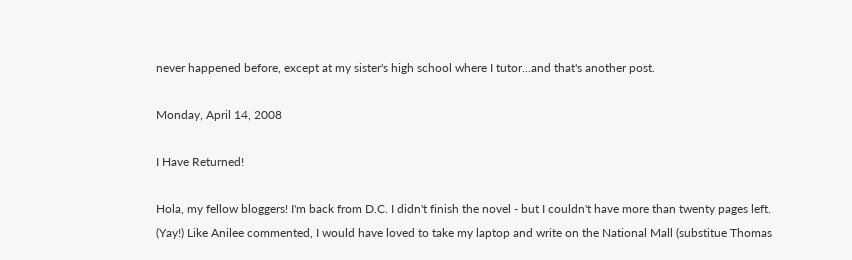never happened before, except at my sister's high school where I tutor...and that's another post.

Monday, April 14, 2008

I Have Returned!

Hola, my fellow bloggers! I'm back from D.C. I didn't finish the novel - but I couldn't have more than twenty pages left. (Yay!) Like Anilee commented, I would have loved to take my laptop and write on the National Mall (substitue Thomas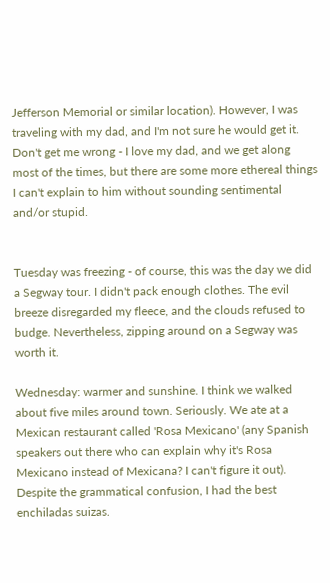Jefferson Memorial or similar location). However, I was traveling with my dad, and I'm not sure he would get it. Don't get me wrong - I love my dad, and we get along most of the times, but there are some more ethereal things I can't explain to him without sounding sentimental and/or stupid.


Tuesday was freezing - of course, this was the day we did a Segway tour. I didn't pack enough clothes. The evil breeze disregarded my fleece, and the clouds refused to budge. Nevertheless, zipping around on a Segway was worth it.

Wednesday: warmer and sunshine. I think we walked about five miles around town. Seriously. We ate at a Mexican restaurant called 'Rosa Mexicano' (any Spanish speakers out there who can explain why it's Rosa Mexicano instead of Mexicana? I can't figure it out). Despite the grammatical confusion, I had the best enchiladas suizas.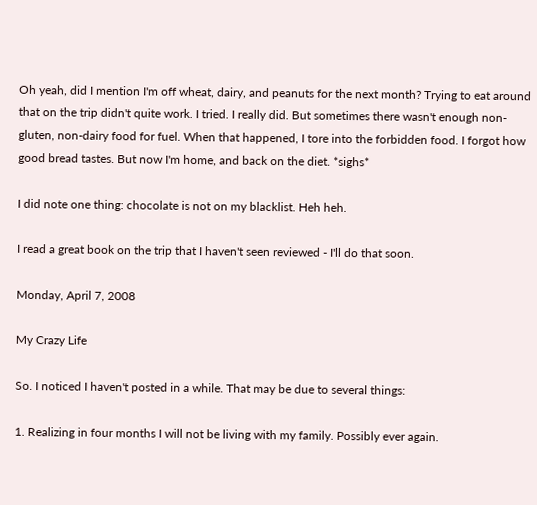Oh yeah, did I mention I'm off wheat, dairy, and peanuts for the next month? Trying to eat around that on the trip didn't quite work. I tried. I really did. But sometimes there wasn't enough non-gluten, non-dairy food for fuel. When that happened, I tore into the forbidden food. I forgot how good bread tastes. But now I'm home, and back on the diet. *sighs*

I did note one thing: chocolate is not on my blacklist. Heh heh.

I read a great book on the trip that I haven't seen reviewed - I'll do that soon.

Monday, April 7, 2008

My Crazy Life

So. I noticed I haven't posted in a while. That may be due to several things:

1. Realizing in four months I will not be living with my family. Possibly ever again.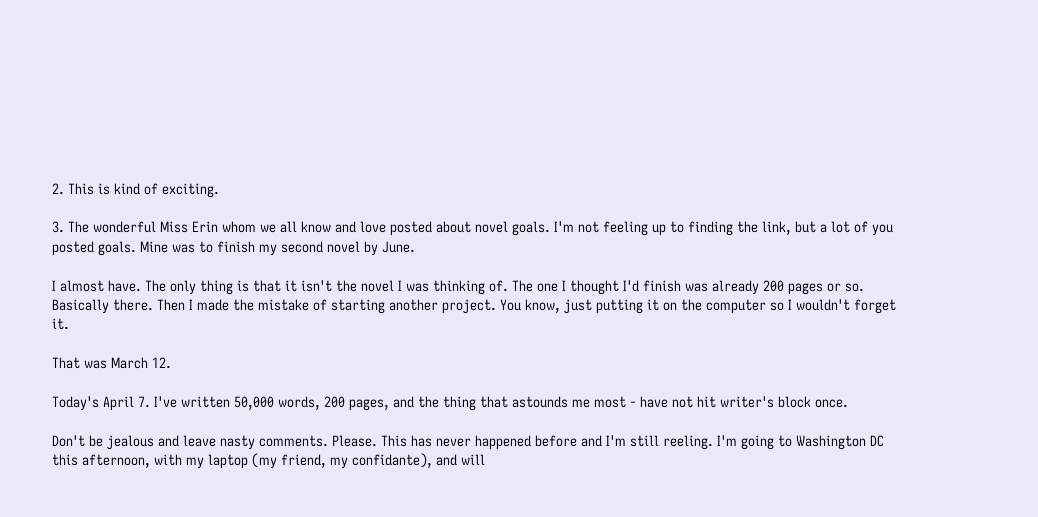2. This is kind of exciting.

3. The wonderful Miss Erin whom we all know and love posted about novel goals. I'm not feeling up to finding the link, but a lot of you posted goals. Mine was to finish my second novel by June.

I almost have. The only thing is that it isn't the novel I was thinking of. The one I thought I'd finish was already 200 pages or so. Basically there. Then I made the mistake of starting another project. You know, just putting it on the computer so I wouldn't forget it.

That was March 12.

Today's April 7. I've written 50,000 words, 200 pages, and the thing that astounds me most - have not hit writer's block once.

Don't be jealous and leave nasty comments. Please. This has never happened before and I'm still reeling. I'm going to Washington DC this afternoon, with my laptop (my friend, my confidante), and will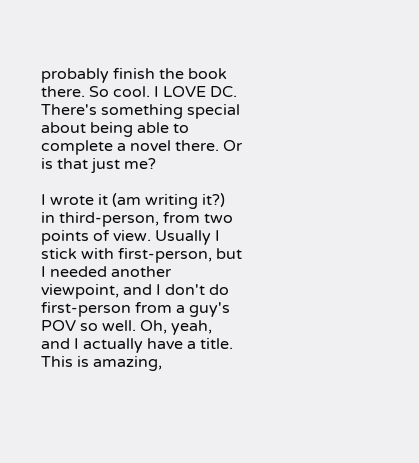probably finish the book there. So cool. I LOVE DC. There's something special about being able to complete a novel there. Or is that just me?

I wrote it (am writing it?) in third-person, from two points of view. Usually I stick with first-person, but I needed another viewpoint, and I don't do first-person from a guy's POV so well. Oh, yeah, and I actually have a title. This is amazing,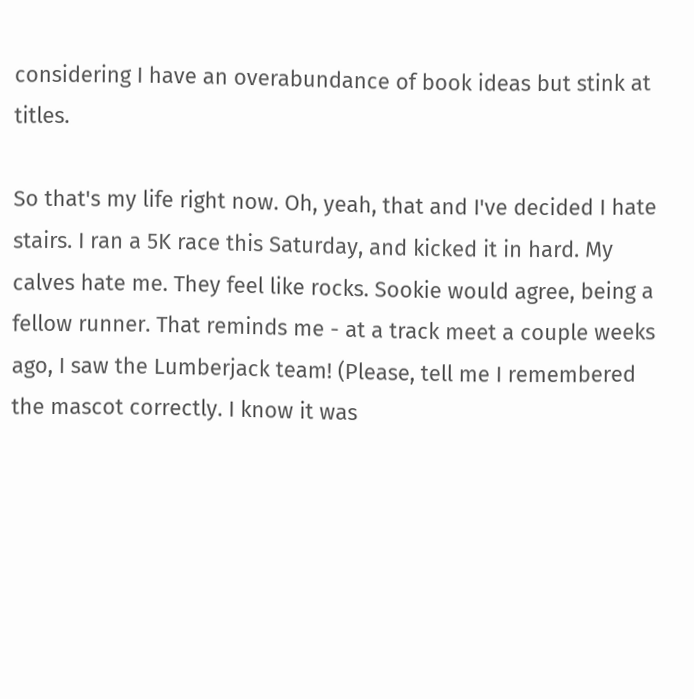considering I have an overabundance of book ideas but stink at titles.

So that's my life right now. Oh, yeah, that and I've decided I hate stairs. I ran a 5K race this Saturday, and kicked it in hard. My calves hate me. They feel like rocks. Sookie would agree, being a fellow runner. That reminds me - at a track meet a couple weeks ago, I saw the Lumberjack team! (Please, tell me I remembered the mascot correctly. I know it was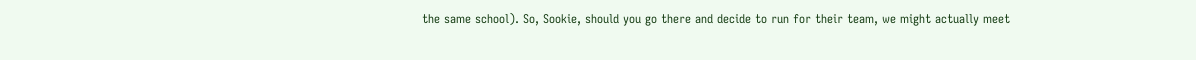the same school). So, Sookie, should you go there and decide to run for their team, we might actually meet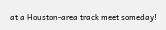at a Houston-area track meet someday!